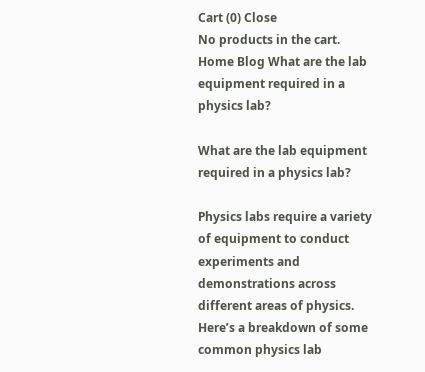Cart (0) Close
No products in the cart.
Home Blog What are the lab equipment required in a physics lab?

What are the lab equipment required in a physics lab?

Physics labs require a variety of equipment to conduct experiments and demonstrations across different areas of physics. Here’s a breakdown of some common physics lab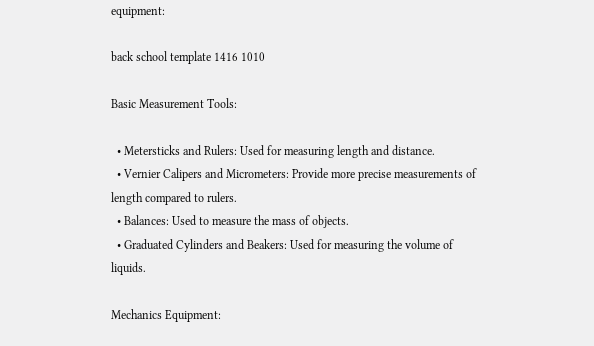equipment:

back school template 1416 1010

Basic Measurement Tools:

  • Metersticks and Rulers: Used for measuring length and distance.
  • Vernier Calipers and Micrometers: Provide more precise measurements of length compared to rulers.
  • Balances: Used to measure the mass of objects.
  • Graduated Cylinders and Beakers: Used for measuring the volume of liquids.

Mechanics Equipment: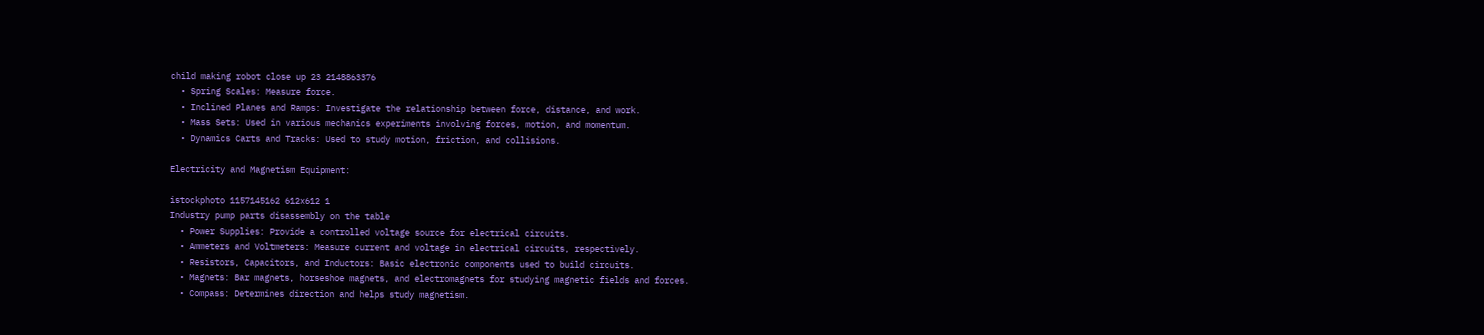child making robot close up 23 2148863376
  • Spring Scales: Measure force.
  • Inclined Planes and Ramps: Investigate the relationship between force, distance, and work.
  • Mass Sets: Used in various mechanics experiments involving forces, motion, and momentum.
  • Dynamics Carts and Tracks: Used to study motion, friction, and collisions.

Electricity and Magnetism Equipment:

istockphoto 1157145162 612x612 1
Industry pump parts disassembly on the table
  • Power Supplies: Provide a controlled voltage source for electrical circuits.
  • Ammeters and Voltmeters: Measure current and voltage in electrical circuits, respectively.
  • Resistors, Capacitors, and Inductors: Basic electronic components used to build circuits.
  • Magnets: Bar magnets, horseshoe magnets, and electromagnets for studying magnetic fields and forces.
  • Compass: Determines direction and helps study magnetism.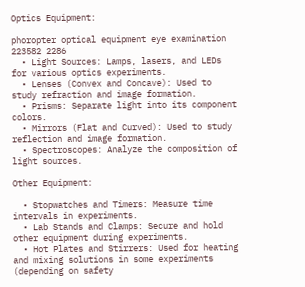Optics Equipment:

phoropter optical equipment eye examination 223582 2286
  • Light Sources: Lamps, lasers, and LEDs for various optics experiments.
  • Lenses (Convex and Concave): Used to study refraction and image formation.
  • Prisms: Separate light into its component colors.
  • Mirrors (Flat and Curved): Used to study reflection and image formation.
  • Spectroscopes: Analyze the composition of light sources.

Other Equipment:

  • Stopwatches and Timers: Measure time intervals in experiments.
  • Lab Stands and Clamps: Secure and hold other equipment during experiments.
  • Hot Plates and Stirrers: Used for heating and mixing solutions in some experiments (depending on safety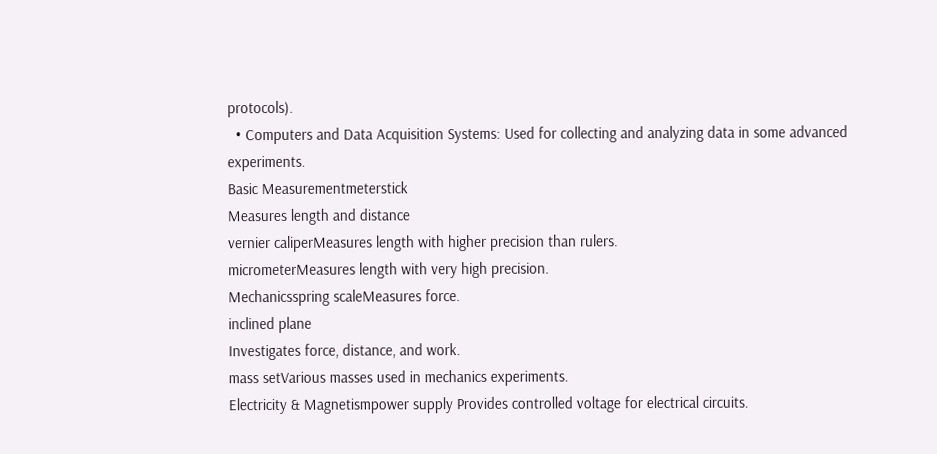protocols).
  • Computers and Data Acquisition Systems: Used for collecting and analyzing data in some advanced experiments.
Basic Measurementmeterstick
Measures length and distance
vernier caliperMeasures length with higher precision than rulers.
micrometerMeasures length with very high precision.
Mechanicsspring scaleMeasures force.
inclined plane
Investigates force, distance, and work.
mass setVarious masses used in mechanics experiments.
Electricity & Magnetismpower supply Provides controlled voltage for electrical circuits.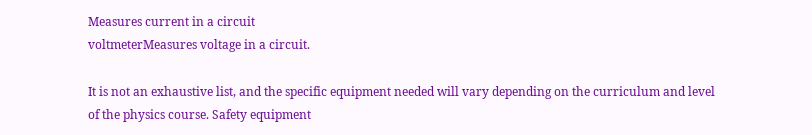Measures current in a circuit
voltmeterMeasures voltage in a circuit.

It is not an exhaustive list, and the specific equipment needed will vary depending on the curriculum and level of the physics course. Safety equipment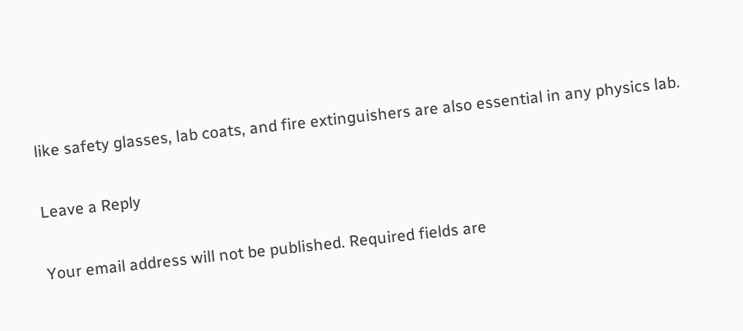like safety glasses, lab coats, and fire extinguishers are also essential in any physics lab.

Leave a Reply

Your email address will not be published. Required fields are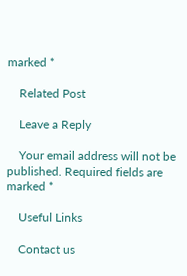marked *

    Related Post

    Leave a Reply

    Your email address will not be published. Required fields are marked *

    Useful Links

    Contact us